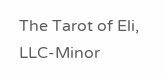The Tarot of Eli, LLC-Minor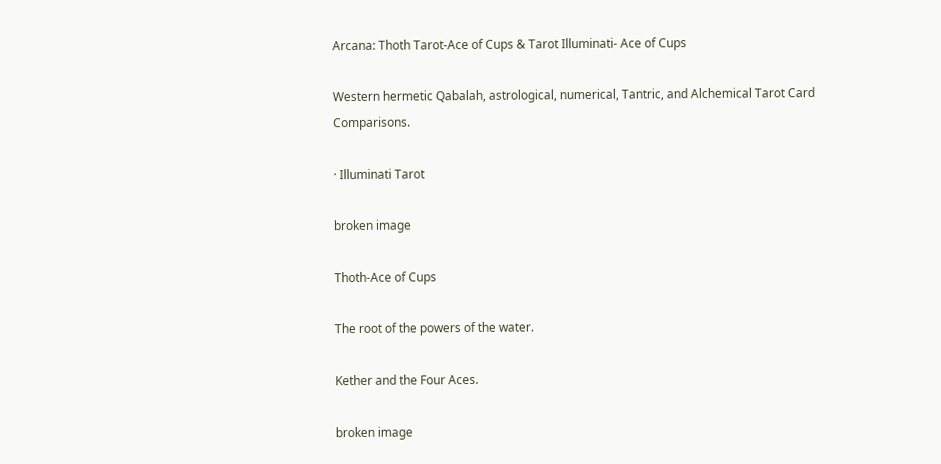Arcana: Thoth Tarot-Ace of Cups & Tarot Illuminati- Ace of Cups

Western hermetic Qabalah, astrological, numerical, Tantric, and Alchemical Tarot Card Comparisons.

· Illuminati Tarot

broken image

Thoth-Ace of Cups

The root of the powers of the water.

Kether and the Four Aces.

broken image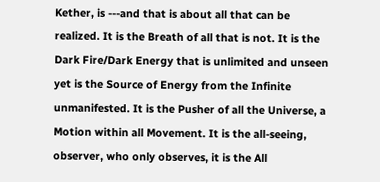Kether, is ---and that is about all that can be realized. It is the Breath of all that is not. It is the Dark Fire/Dark Energy that is unlimited and unseen yet is the Source of Energy from the Infinite unmanifested. It is the Pusher of all the Universe, a Motion within all Movement. It is the all-seeing, observer, who only observes, it is the All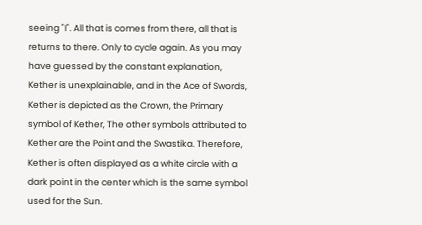seeing "I". All that is comes from there, all that is returns to there. Only to cycle again. As you may have guessed by the constant explanation, Kether is unexplainable, and in the Ace of Swords, Kether is depicted as the Crown, the Primary symbol of Kether, The other symbols attributed to Kether are the Point and the Swastika. Therefore, Kether is often displayed as a white circle with a dark point in the center which is the same symbol used for the Sun.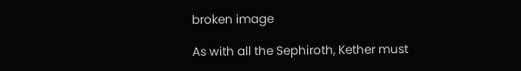broken image

As with all the Sephiroth, Kether must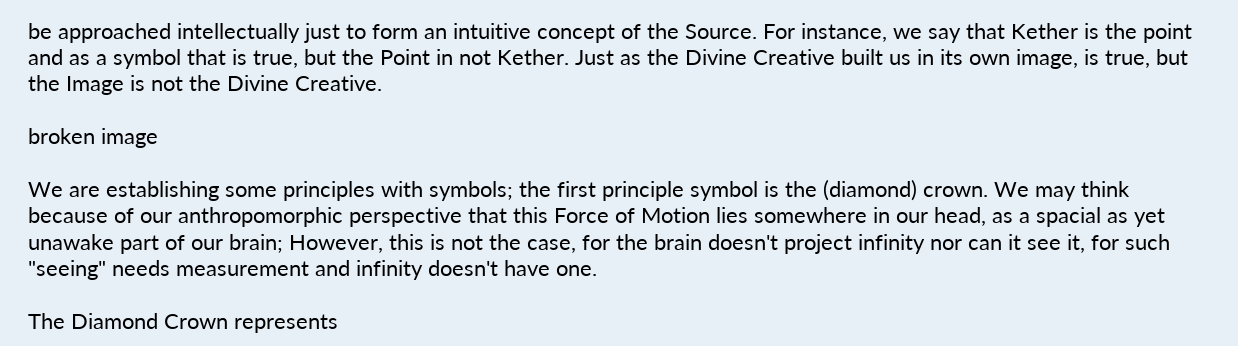be approached intellectually just to form an intuitive concept of the Source. For instance, we say that Kether is the point and as a symbol that is true, but the Point in not Kether. Just as the Divine Creative built us in its own image, is true, but the Image is not the Divine Creative.

broken image

We are establishing some principles with symbols; the first principle symbol is the (diamond) crown. We may think because of our anthropomorphic perspective that this Force of Motion lies somewhere in our head, as a spacial as yet unawake part of our brain; However, this is not the case, for the brain doesn't project infinity nor can it see it, for such "seeing" needs measurement and infinity doesn't have one.

The Diamond Crown represents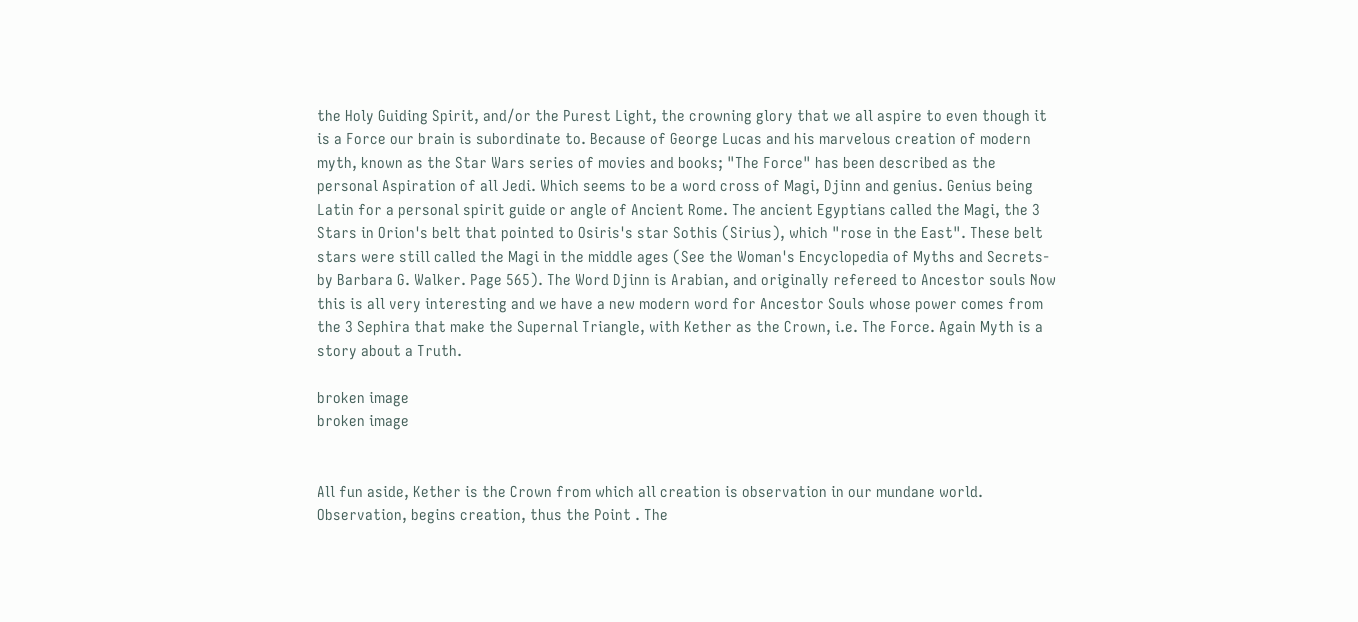the Holy Guiding Spirit, and/or the Purest Light, the crowning glory that we all aspire to even though it is a Force our brain is subordinate to. Because of George Lucas and his marvelous creation of modern myth, known as the Star Wars series of movies and books; "The Force" has been described as the personal Aspiration of all Jedi. Which seems to be a word cross of Magi, Djinn and genius. Genius being Latin for a personal spirit guide or angle of Ancient Rome. The ancient Egyptians called the Magi, the 3 Stars in Orion's belt that pointed to Osiris's star Sothis (Sirius), which "rose in the East". These belt stars were still called the Magi in the middle ages (See the Woman's Encyclopedia of Myths and Secrets- by Barbara G. Walker. Page 565). The Word Djinn is Arabian, and originally refereed to Ancestor souls Now this is all very interesting and we have a new modern word for Ancestor Souls whose power comes from the 3 Sephira that make the Supernal Triangle, with Kether as the Crown, i.e. The Force. Again Myth is a story about a Truth.

broken image
broken image


All fun aside, Kether is the Crown from which all creation is observation in our mundane world. Observation, begins creation, thus the Point . The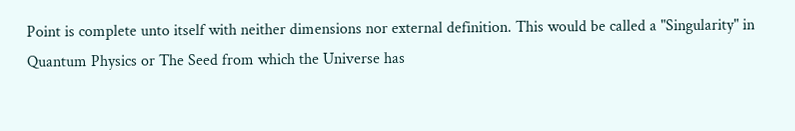Point is complete unto itself with neither dimensions nor external definition. This would be called a "Singularity" in Quantum Physics or The Seed from which the Universe has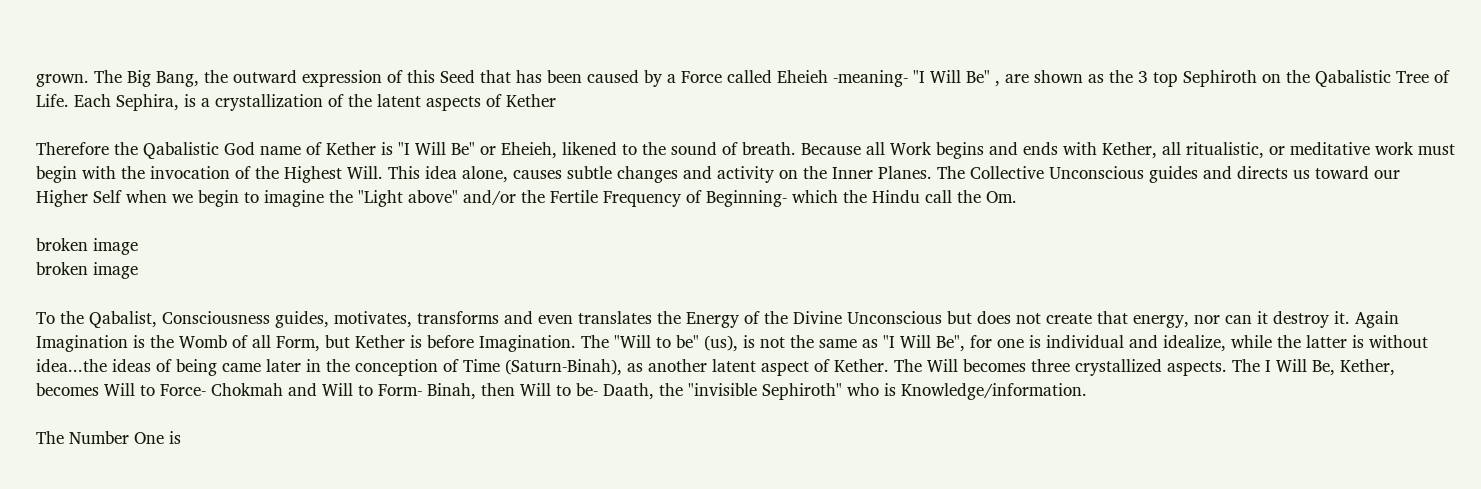grown. The Big Bang, the outward expression of this Seed that has been caused by a Force called Eheieh -meaning- "I Will Be" , are shown as the 3 top Sephiroth on the Qabalistic Tree of Life. Each Sephira, is a crystallization of the latent aspects of Kether

Therefore the Qabalistic God name of Kether is "I Will Be" or Eheieh, likened to the sound of breath. Because all Work begins and ends with Kether, all ritualistic, or meditative work must begin with the invocation of the Highest Will. This idea alone, causes subtle changes and activity on the Inner Planes. The Collective Unconscious guides and directs us toward our Higher Self when we begin to imagine the "Light above" and/or the Fertile Frequency of Beginning- which the Hindu call the Om.

broken image
broken image

To the Qabalist, Consciousness guides, motivates, transforms and even translates the Energy of the Divine Unconscious but does not create that energy, nor can it destroy it. Again Imagination is the Womb of all Form, but Kether is before Imagination. The "Will to be" (us), is not the same as "I Will Be", for one is individual and idealize, while the latter is without idea...the ideas of being came later in the conception of Time (Saturn-Binah), as another latent aspect of Kether. The Will becomes three crystallized aspects. The I Will Be, Kether, becomes Will to Force- Chokmah and Will to Form- Binah, then Will to be- Daath, the "invisible Sephiroth" who is Knowledge/information.

The Number One is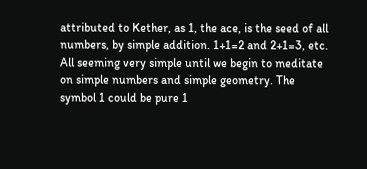attributed to Kether, as 1, the ace, is the seed of all numbers, by simple addition. 1+1=2 and 2+1=3, etc. All seeming very simple until we begin to meditate on simple numbers and simple geometry. The symbol 1 could be pure 1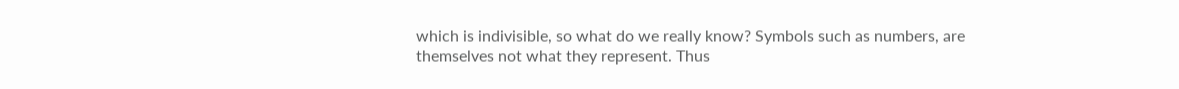which is indivisible, so what do we really know? Symbols such as numbers, are themselves not what they represent. Thus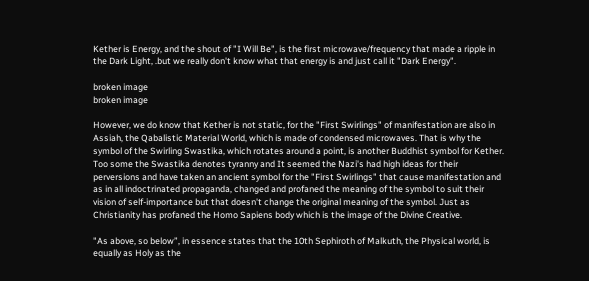Kether is Energy, and the shout of "I Will Be", is the first microwave/frequency that made a ripple in the Dark Light, .but we really don't know what that energy is and just call it "Dark Energy".

broken image
broken image

However, we do know that Kether is not static, for the "First Swirlings" of manifestation are also in Assiah, the Qabalistic Material World, which is made of condensed microwaves. That is why the symbol of the Swirling Swastika, which rotates around a point, is another Buddhist symbol for Kether. Too some the Swastika denotes tyranny and It seemed the Nazi's had high ideas for their perversions and have taken an ancient symbol for the "First Swirlings" that cause manifestation and as in all indoctrinated propaganda, changed and profaned the meaning of the symbol to suit their vision of self-importance but that doesn't change the original meaning of the symbol. Just as Christianity has profaned the Homo Sapiens body which is the image of the Divine Creative.

"As above, so below”, in essence states that the 10th Sephiroth of Malkuth, the Physical world, is equally as Holy as the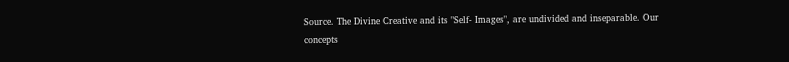Source. The Divine Creative and its "Self- Images", are undivided and inseparable. Our concepts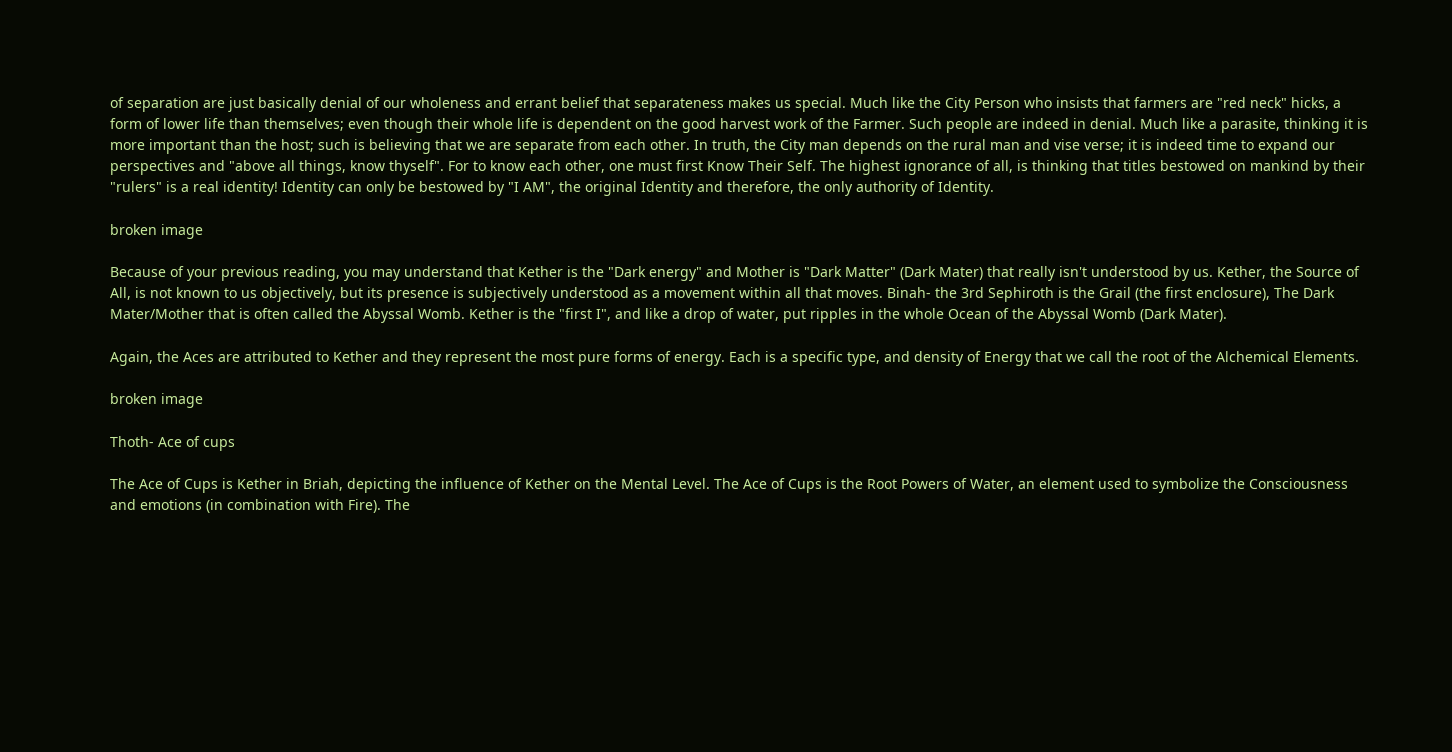of separation are just basically denial of our wholeness and errant belief that separateness makes us special. Much like the City Person who insists that farmers are "red neck" hicks, a form of lower life than themselves; even though their whole life is dependent on the good harvest work of the Farmer. Such people are indeed in denial. Much like a parasite, thinking it is more important than the host; such is believing that we are separate from each other. In truth, the City man depends on the rural man and vise verse; it is indeed time to expand our perspectives and "above all things, know thyself". For to know each other, one must first Know Their Self. The highest ignorance of all, is thinking that titles bestowed on mankind by their "rulers" is a real identity! Identity can only be bestowed by "I AM", the original Identity and therefore, the only authority of Identity.

broken image

Because of your previous reading, you may understand that Kether is the "Dark energy" and Mother is "Dark Matter" (Dark Mater) that really isn't understood by us. Kether, the Source of All, is not known to us objectively, but its presence is subjectively understood as a movement within all that moves. Binah- the 3rd Sephiroth is the Grail (the first enclosure), The Dark Mater/Mother that is often called the Abyssal Womb. Kether is the "first I", and like a drop of water, put ripples in the whole Ocean of the Abyssal Womb (Dark Mater).

Again, the Aces are attributed to Kether and they represent the most pure forms of energy. Each is a specific type, and density of Energy that we call the root of the Alchemical Elements.

broken image

Thoth- Ace of cups

The Ace of Cups is Kether in Briah, depicting the influence of Kether on the Mental Level. The Ace of Cups is the Root Powers of Water, an element used to symbolize the Consciousness and emotions (in combination with Fire). The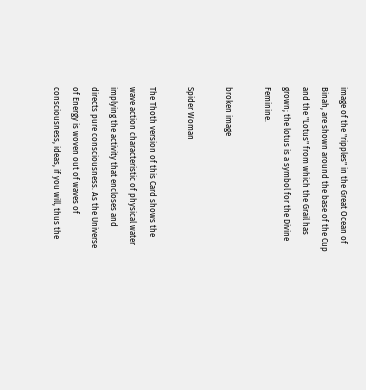image of the "ripples" in the Great Ocean of Binah, are shown around the base of the Cup and the "Lotus" from which the Grail has grown; the lotus is a symbol for the Divine Feminine.

broken image

Spider Woman

The Thoth version of this Card shows the wave action characteristic of physical water implying the activity that encloses and directs pure consciousness. As the Universe of Energy is woven out of waves of consciousness, ideas, if you will, thus the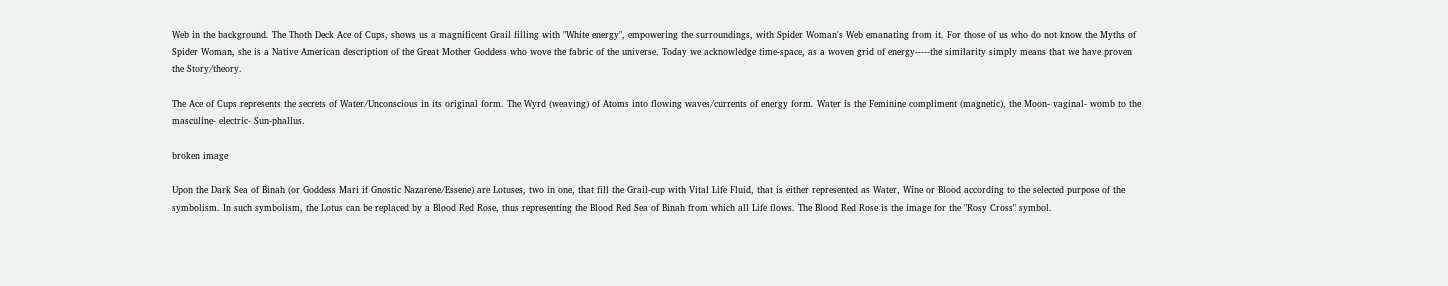Web in the background. The Thoth Deck Ace of Cups, shows us a magnificent Grail filling with "White energy", empowering the surroundings, with Spider Woman's Web emanating from it. For those of us who do not know the Myths of Spider Woman, she is a Native American description of the Great Mother Goddess who wove the fabric of the universe. Today we acknowledge time-space, as a woven grid of energy-----the similarity simply means that we have proven the Story/theory.

The Ace of Cups represents the secrets of Water/Unconscious in its original form. The Wyrd (weaving) of Atoms into flowing waves/currents of energy form. Water is the Feminine compliment (magnetic), the Moon- vaginal- womb to the masculine- electric- Sun-phallus.

broken image

Upon the Dark Sea of Binah (or Goddess Mari if Gnostic Nazarene/Essene) are Lotuses, two in one, that fill the Grail-cup with Vital Life Fluid, that is either represented as Water, Wine or Blood according to the selected purpose of the symbolism. In such symbolism, the Lotus can be replaced by a Blood Red Rose, thus representing the Blood Red Sea of Binah from which all Life flows. The Blood Red Rose is the image for the "Rosy Cross" symbol.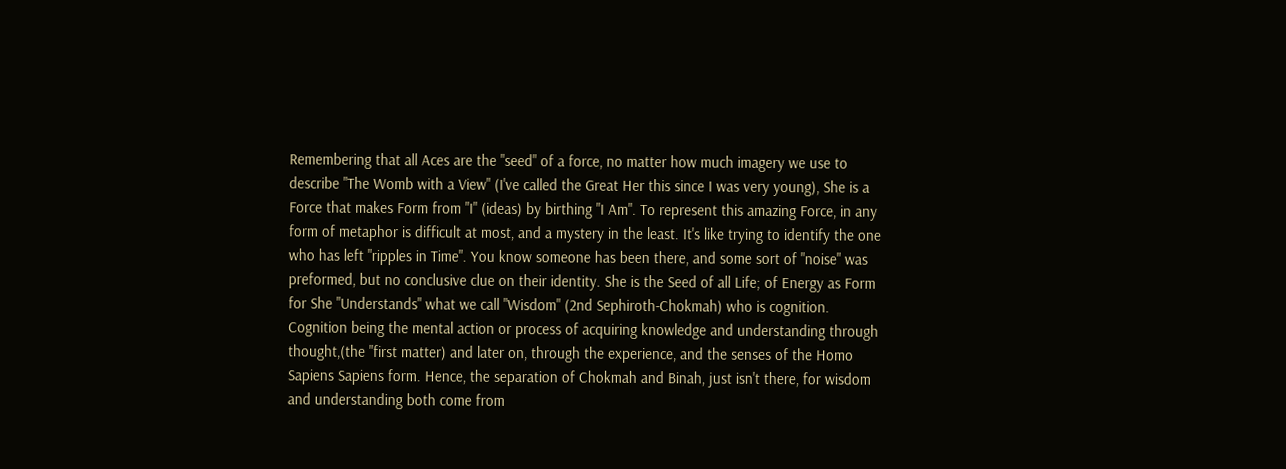Remembering that all Aces are the "seed" of a force, no matter how much imagery we use to describe "The Womb with a View" (I've called the Great Her this since I was very young), She is a Force that makes Form from "I" (ideas) by birthing "I Am". To represent this amazing Force, in any form of metaphor is difficult at most, and a mystery in the least. It's like trying to identify the one who has left "ripples in Time". You know someone has been there, and some sort of "noise" was preformed, but no conclusive clue on their identity. She is the Seed of all Life; of Energy as Form for She "Understands" what we call "Wisdom" (2nd Sephiroth-Chokmah) who is cognition. Cognition being the mental action or process of acquiring knowledge and understanding through thought,(the "first matter) and later on, through the experience, and the senses of the Homo Sapiens Sapiens form. Hence, the separation of Chokmah and Binah, just isn't there, for wisdom and understanding both come from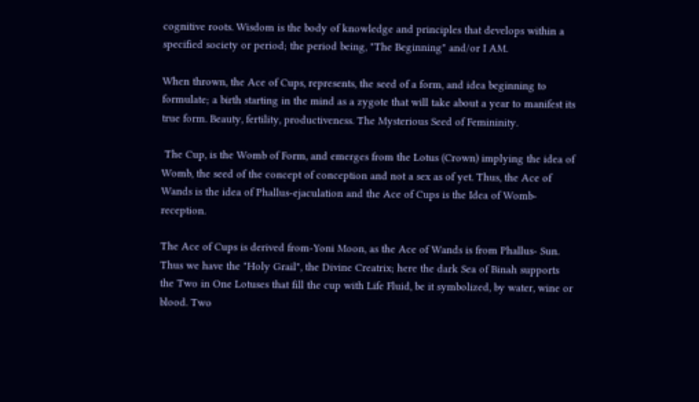cognitive roots. Wisdom is the body of knowledge and principles that develops within a specified society or period; the period being, "The Beginning" and/or I AM.

When thrown, the Ace of Cups, represents, the seed of a form, and idea beginning to formulate; a birth starting in the mind as a zygote that will take about a year to manifest its true form. Beauty, fertility, productiveness. The Mysterious Seed of Femininity.

 The Cup, is the Womb of Form, and emerges from the Lotus (Crown) implying the idea of Womb, the seed of the concept of conception and not a sex as of yet. Thus, the Ace of Wands is the idea of Phallus-ejaculation and the Ace of Cups is the Idea of Womb-reception.

The Ace of Cups is derived from-Yoni Moon, as the Ace of Wands is from Phallus- Sun. Thus we have the "Holy Grail", the Divine Creatrix; here the dark Sea of Binah supports the Two in One Lotuses that fill the cup with Life Fluid, be it symbolized, by water, wine or blood. Two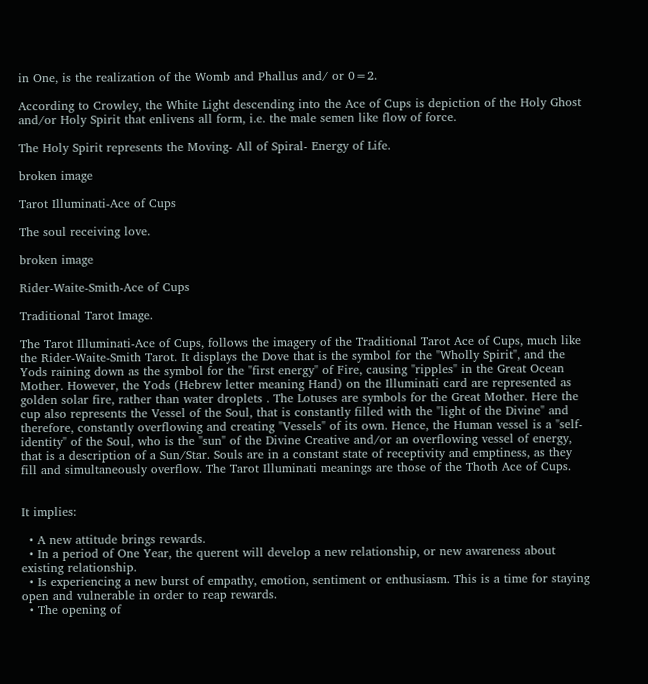in One, is the realization of the Womb and Phallus and/ or 0=2.

According to Crowley, the White Light descending into the Ace of Cups is depiction of the Holy Ghost and/or Holy Spirit that enlivens all form, i.e. the male semen like flow of force.

The Holy Spirit represents the Moving- All of Spiral- Energy of Life.

broken image

Tarot Illuminati-Ace of Cups

The soul receiving love.

broken image

Rider-Waite-Smith-Ace of Cups

Traditional Tarot Image.

The Tarot Illuminati-Ace of Cups, follows the imagery of the Traditional Tarot Ace of Cups, much like the Rider-Waite-Smith Tarot. It displays the Dove that is the symbol for the "Wholly Spirit", and the Yods raining down as the symbol for the "first energy" of Fire, causing "ripples" in the Great Ocean Mother. However, the Yods (Hebrew letter meaning Hand) on the Illuminati card are represented as golden solar fire, rather than water droplets . The Lotuses are symbols for the Great Mother. Here the cup also represents the Vessel of the Soul, that is constantly filled with the "light of the Divine" and therefore, constantly overflowing and creating "Vessels" of its own. Hence, the Human vessel is a "self-identity" of the Soul, who is the "sun" of the Divine Creative and/or an overflowing vessel of energy, that is a description of a Sun/Star. Souls are in a constant state of receptivity and emptiness, as they fill and simultaneously overflow. The Tarot Illuminati meanings are those of the Thoth Ace of Cups.


It implies:

  • A new attitude brings rewards.
  • In a period of One Year, the querent will develop a new relationship, or new awareness about existing relationship.
  • Is experiencing a new burst of empathy, emotion, sentiment or enthusiasm. This is a time for staying open and vulnerable in order to reap rewards.
  • The opening of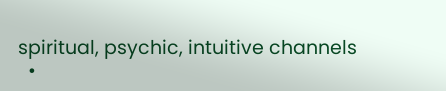spiritual, psychic, intuitive channels
  •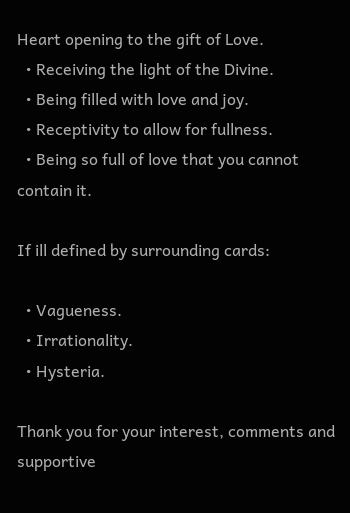Heart opening to the gift of Love.
  • Receiving the light of the Divine.
  • Being filled with love and joy.
  • Receptivity to allow for fullness.
  • Being so full of love that you cannot contain it.

If ill defined by surrounding cards:

  • Vagueness.
  • Irrationality.
  • Hysteria.

Thank you for your interest, comments and supportive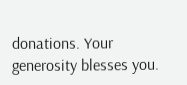donations. Your generosity blesses you.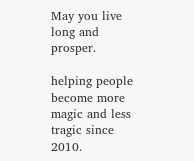May you live long and prosper.

helping people become more magic and less tragic since 2010.